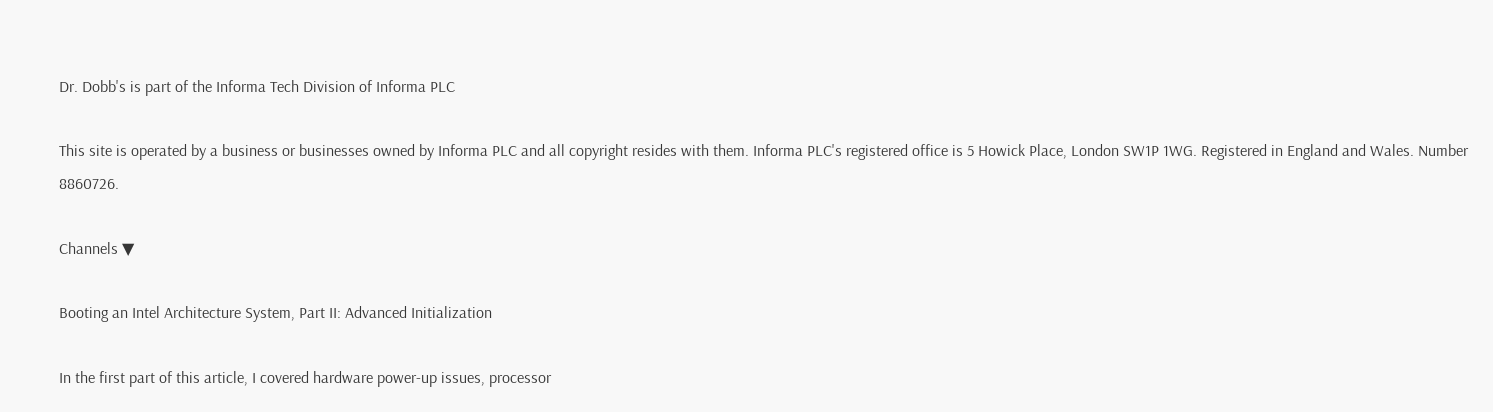Dr. Dobb's is part of the Informa Tech Division of Informa PLC

This site is operated by a business or businesses owned by Informa PLC and all copyright resides with them. Informa PLC's registered office is 5 Howick Place, London SW1P 1WG. Registered in England and Wales. Number 8860726.

Channels ▼

Booting an Intel Architecture System, Part II: Advanced Initialization

In the first part of this article, I covered hardware power-up issues, processor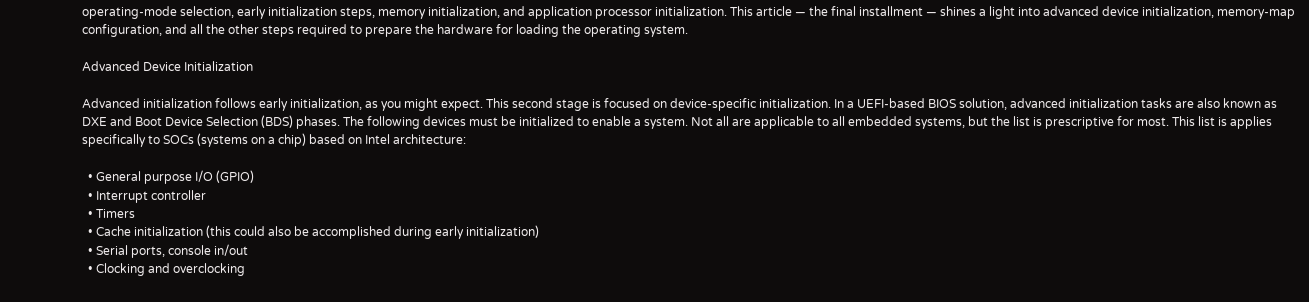operating-mode selection, early initialization steps, memory initialization, and application processor initialization. This article — the final installment — shines a light into advanced device initialization, memory-map configuration, and all the other steps required to prepare the hardware for loading the operating system.

Advanced Device Initialization

Advanced initialization follows early initialization, as you might expect. This second stage is focused on device-specific initialization. In a UEFI-based BIOS solution, advanced initialization tasks are also known as DXE and Boot Device Selection (BDS) phases. The following devices must be initialized to enable a system. Not all are applicable to all embedded systems, but the list is prescriptive for most. This list is applies specifically to SOCs (systems on a chip) based on Intel architecture:

  • General purpose I/O (GPIO)
  • Interrupt controller
  • Timers
  • Cache initialization (this could also be accomplished during early initialization)
  • Serial ports, console in/out
  • Clocking and overclocking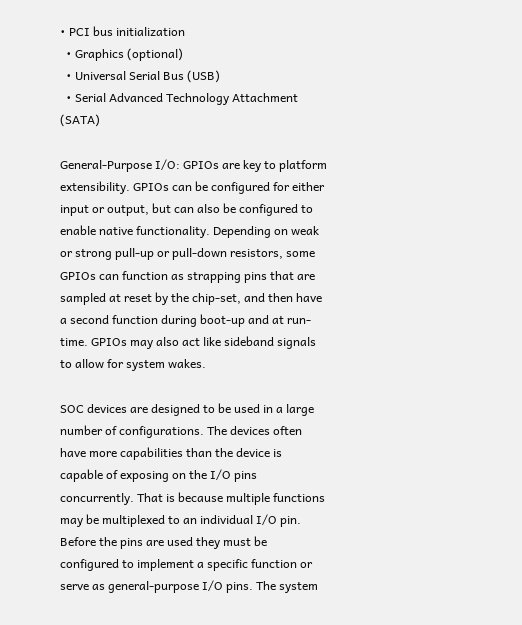• PCI bus initialization
  • Graphics (optional)
  • Universal Serial Bus (USB)
  • Serial Advanced Technology Attachment (SATA)

General-Purpose I/O: GPIOs are key to platform extensibility. GPIOs can be configured for either input or output, but can also be configured to enable native functionality. Depending on weak or strong pull-up or pull-down resistors, some GPIOs can function as strapping pins that are sampled at reset by the chip-set, and then have a second function during boot-up and at run-time. GPIOs may also act like sideband signals to allow for system wakes.

SOC devices are designed to be used in a large number of configurations. The devices often have more capabilities than the device is capable of exposing on the I/O pins concurrently. That is because multiple functions may be multiplexed to an individual I/O pin. Before the pins are used they must be configured to implement a specific function or serve as general-purpose I/O pins. The system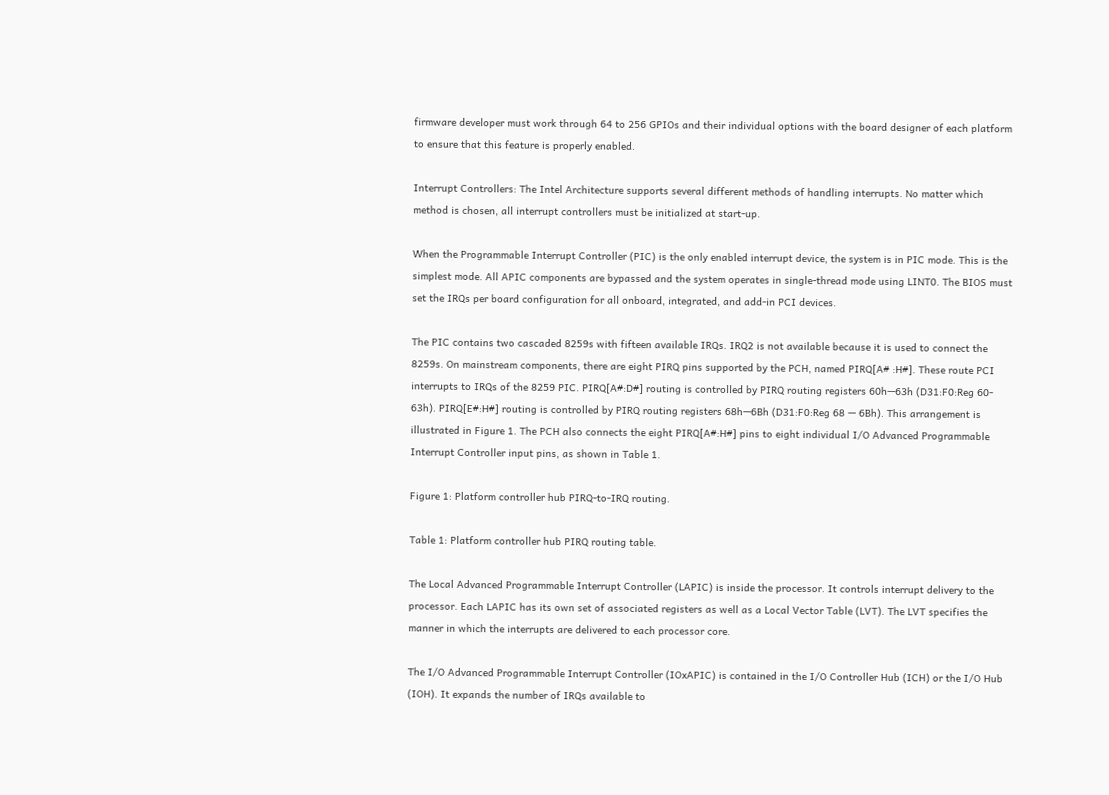firmware developer must work through 64 to 256 GPIOs and their individual options with the board designer of each platform to ensure that this feature is properly enabled.

Interrupt Controllers: The Intel Architecture supports several different methods of handling interrupts. No matter which method is chosen, all interrupt controllers must be initialized at start-up.

When the Programmable Interrupt Controller (PIC) is the only enabled interrupt device, the system is in PIC mode. This is the simplest mode. All APIC components are bypassed and the system operates in single-thread mode using LINT0. The BIOS must set the IRQs per board configuration for all onboard, integrated, and add-in PCI devices.

The PIC contains two cascaded 8259s with fifteen available IRQs. IRQ2 is not available because it is used to connect the 8259s. On mainstream components, there are eight PIRQ pins supported by the PCH, named PIRQ[A# :H#]. These route PCI interrupts to IRQs of the 8259 PIC. PIRQ[A#:D#] routing is controlled by PIRQ routing registers 60h—63h (D31:F0:Reg 60- 63h). PIRQ[E#:H#] routing is controlled by PIRQ routing registers 68h—6Bh (D31:F0:Reg 68 — 6Bh). This arrangement is illustrated in Figure 1. The PCH also connects the eight PIRQ[A#:H#] pins to eight individual I/O Advanced Programmable Interrupt Controller input pins, as shown in Table 1.

Figure 1: Platform controller hub PIRQ-to-IRQ routing.

Table 1: Platform controller hub PIRQ routing table.

The Local Advanced Programmable Interrupt Controller (LAPIC) is inside the processor. It controls interrupt delivery to the processor. Each LAPIC has its own set of associated registers as well as a Local Vector Table (LVT). The LVT specifies the manner in which the interrupts are delivered to each processor core.

The I/O Advanced Programmable Interrupt Controller (IOxAPIC) is contained in the I/O Controller Hub (ICH) or the I/O Hub (IOH). It expands the number of IRQs available to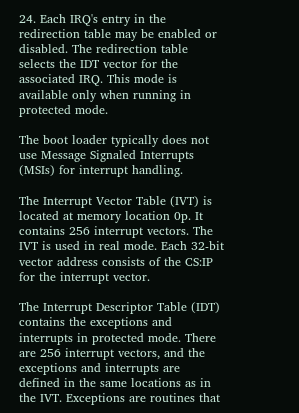24. Each IRQ's entry in the redirection table may be enabled or disabled. The redirection table selects the IDT vector for the associated IRQ. This mode is available only when running in protected mode.

The boot loader typically does not use Message Signaled Interrupts (MSIs) for interrupt handling.

The Interrupt Vector Table (IVT) is located at memory location 0p. It contains 256 interrupt vectors. The IVT is used in real mode. Each 32-bit vector address consists of the CS:IP for the interrupt vector.

The Interrupt Descriptor Table (IDT) contains the exceptions and interrupts in protected mode. There are 256 interrupt vectors, and the exceptions and interrupts are defined in the same locations as in the IVT. Exceptions are routines that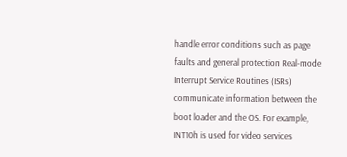handle error conditions such as page faults and general protection Real-mode Interrupt Service Routines (ISRs) communicate information between the boot loader and the OS. For example, INT10h is used for video services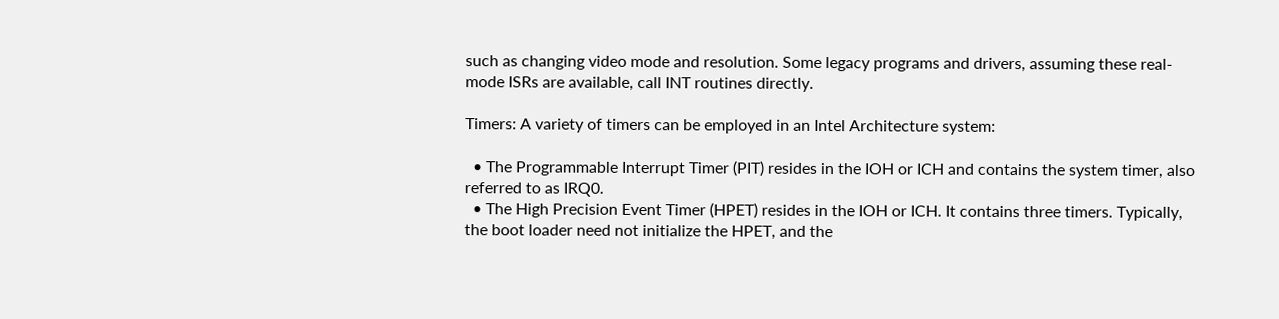such as changing video mode and resolution. Some legacy programs and drivers, assuming these real-mode ISRs are available, call INT routines directly.

Timers: A variety of timers can be employed in an Intel Architecture system:

  • The Programmable Interrupt Timer (PIT) resides in the IOH or ICH and contains the system timer, also referred to as IRQ0.
  • The High Precision Event Timer (HPET) resides in the IOH or ICH. It contains three timers. Typically, the boot loader need not initialize the HPET, and the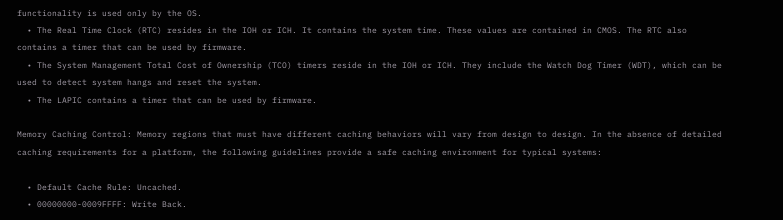functionality is used only by the OS.
  • The Real Time Clock (RTC) resides in the IOH or ICH. It contains the system time. These values are contained in CMOS. The RTC also contains a timer that can be used by firmware.
  • The System Management Total Cost of Ownership (TCO) timers reside in the IOH or ICH. They include the Watch Dog Timer (WDT), which can be used to detect system hangs and reset the system.
  • The LAPIC contains a timer that can be used by firmware.

Memory Caching Control: Memory regions that must have different caching behaviors will vary from design to design. In the absence of detailed caching requirements for a platform, the following guidelines provide a safe caching environment for typical systems:

  • Default Cache Rule: Uncached.
  • 00000000-0009FFFF: Write Back.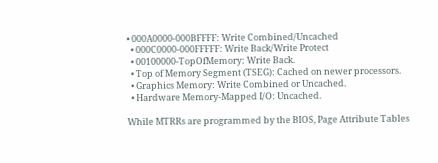• 000A0000-000BFFFF: Write Combined/Uncached
  • 000C0000-000FFFFF: Write Back/Write Protect
  • 00100000-TopOfMemory: Write Back.
  • Top of Memory Segment (TSEG): Cached on newer processors.
  • Graphics Memory: Write Combined or Uncached.
  • Hardware Memory-Mapped I/O: Uncached.

While MTRRs are programmed by the BIOS, Page Attribute Tables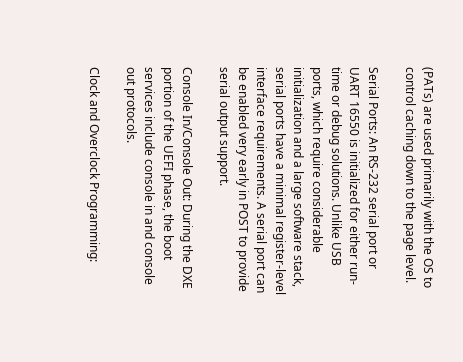(PATs) are used primarily with the OS to control caching down to the page level.

Serial Ports: An RS-232 serial port or UART 16550 is initialized for either run-time or debug solutions. Unlike USB ports, which require considerable initialization and a large software stack, serial ports have a minimal register-level interface requirements. A serial port can be enabled very early in POST to provide serial output support.

Console In/Console Out: During the DXE portion of the UEFI phase, the boot services include console in and console out protocols.

Clock and Overclock Programming: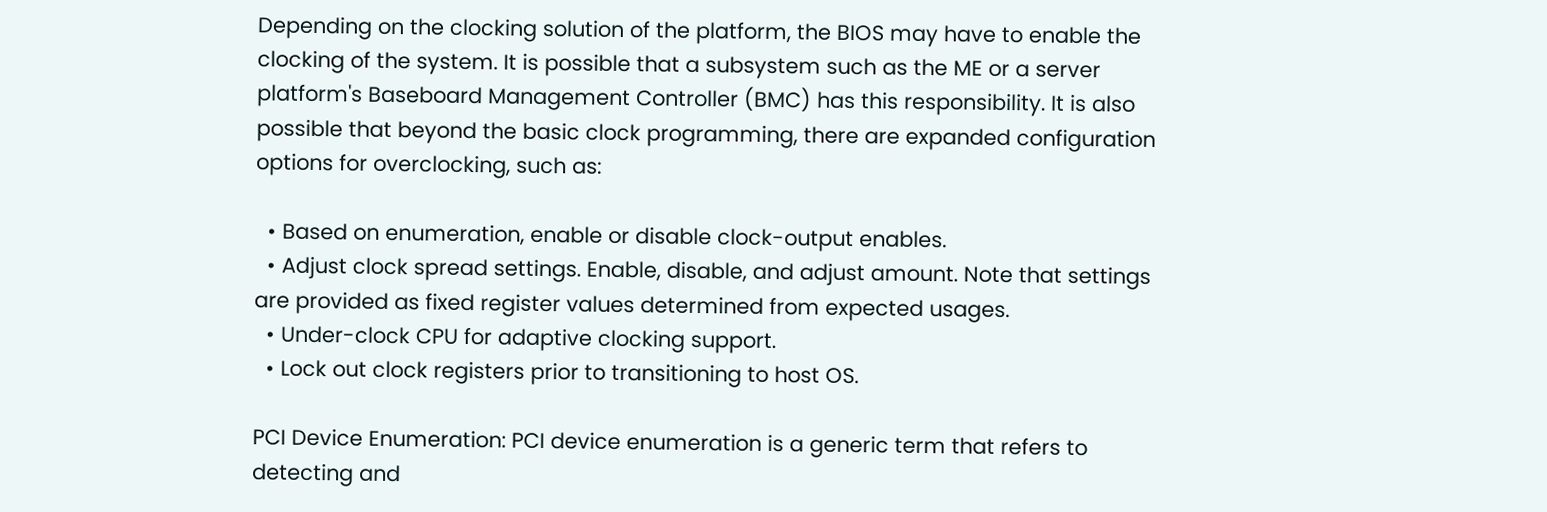Depending on the clocking solution of the platform, the BIOS may have to enable the clocking of the system. It is possible that a subsystem such as the ME or a server platform's Baseboard Management Controller (BMC) has this responsibility. It is also possible that beyond the basic clock programming, there are expanded configuration options for overclocking, such as:

  • Based on enumeration, enable or disable clock-output enables.
  • Adjust clock spread settings. Enable, disable, and adjust amount. Note that settings are provided as fixed register values determined from expected usages.
  • Under-clock CPU for adaptive clocking support.
  • Lock out clock registers prior to transitioning to host OS.

PCI Device Enumeration: PCI device enumeration is a generic term that refers to detecting and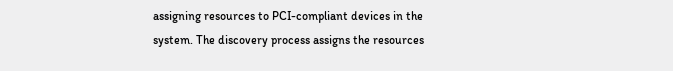assigning resources to PCI-compliant devices in the system. The discovery process assigns the resources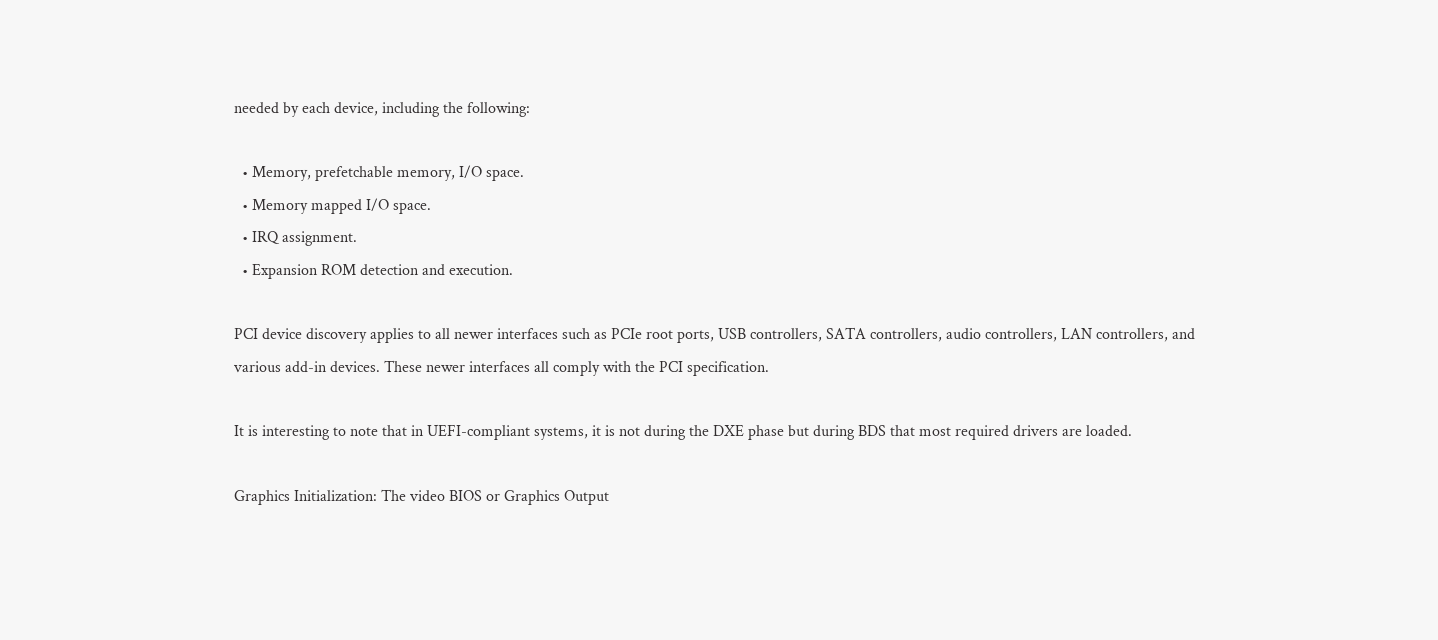needed by each device, including the following:

  • Memory, prefetchable memory, I/O space.
  • Memory mapped I/O space.
  • IRQ assignment.
  • Expansion ROM detection and execution.

PCI device discovery applies to all newer interfaces such as PCIe root ports, USB controllers, SATA controllers, audio controllers, LAN controllers, and various add-in devices. These newer interfaces all comply with the PCI specification.

It is interesting to note that in UEFI-compliant systems, it is not during the DXE phase but during BDS that most required drivers are loaded.

Graphics Initialization: The video BIOS or Graphics Output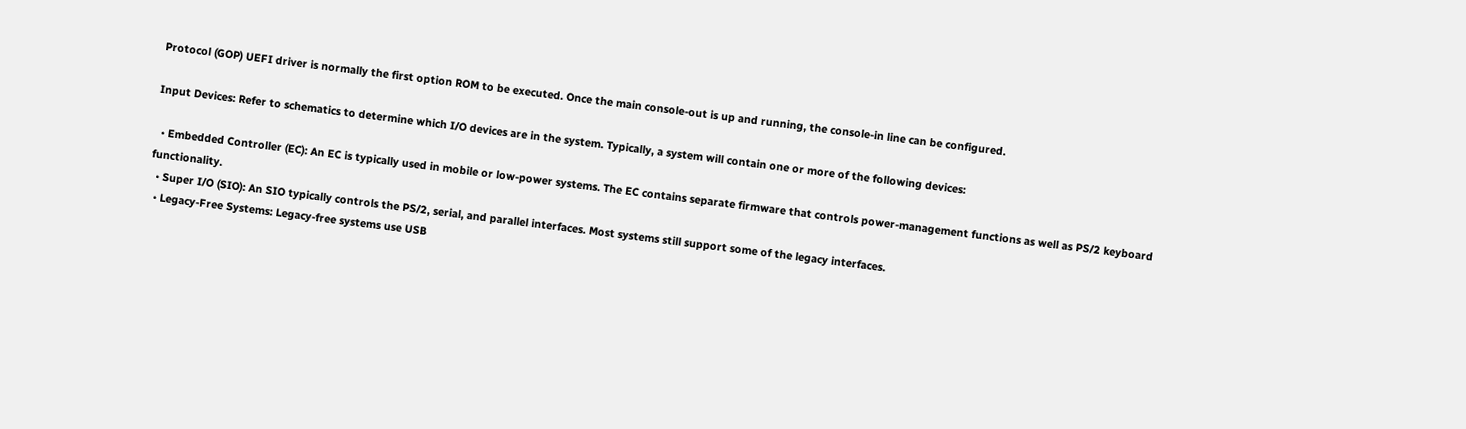Protocol (GOP) UEFI driver is normally the first option ROM to be executed. Once the main console-out is up and running, the console-in line can be configured.

Input Devices: Refer to schematics to determine which I/O devices are in the system. Typically, a system will contain one or more of the following devices:

  • Embedded Controller (EC): An EC is typically used in mobile or low-power systems. The EC contains separate firmware that controls power-management functions as well as PS/2 keyboard functionality.
  • Super I/O (SIO): An SIO typically controls the PS/2, serial, and parallel interfaces. Most systems still support some of the legacy interfaces.
  • Legacy-Free Systems: Legacy-free systems use USB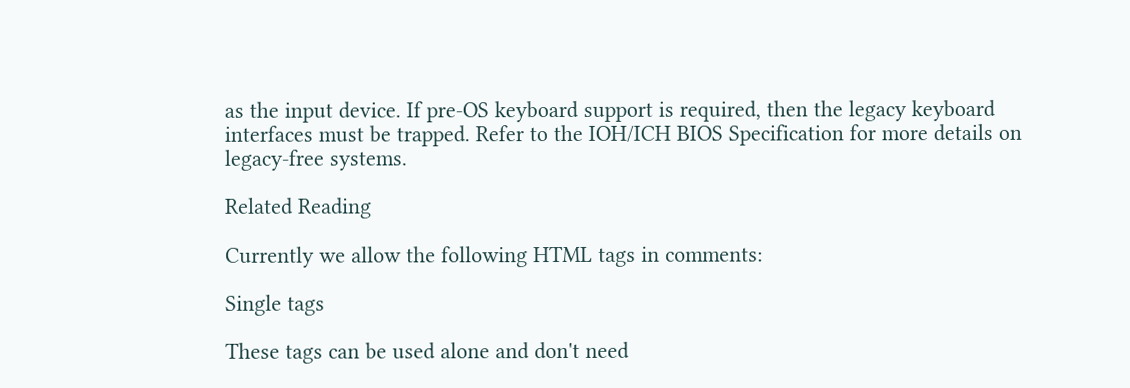as the input device. If pre-OS keyboard support is required, then the legacy keyboard interfaces must be trapped. Refer to the IOH/ICH BIOS Specification for more details on legacy-free systems.

Related Reading

Currently we allow the following HTML tags in comments:

Single tags

These tags can be used alone and don't need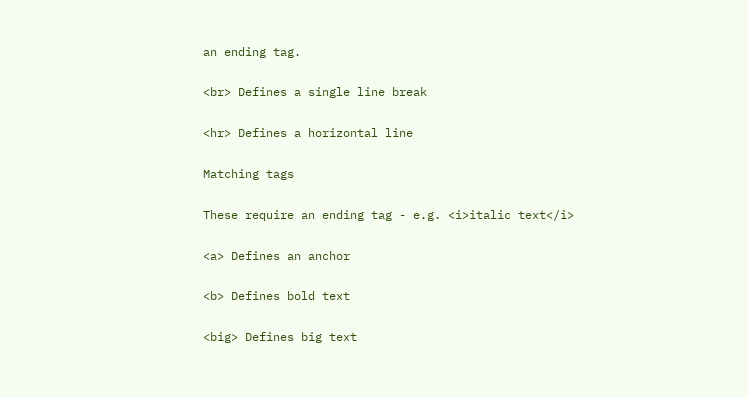an ending tag.

<br> Defines a single line break

<hr> Defines a horizontal line

Matching tags

These require an ending tag - e.g. <i>italic text</i>

<a> Defines an anchor

<b> Defines bold text

<big> Defines big text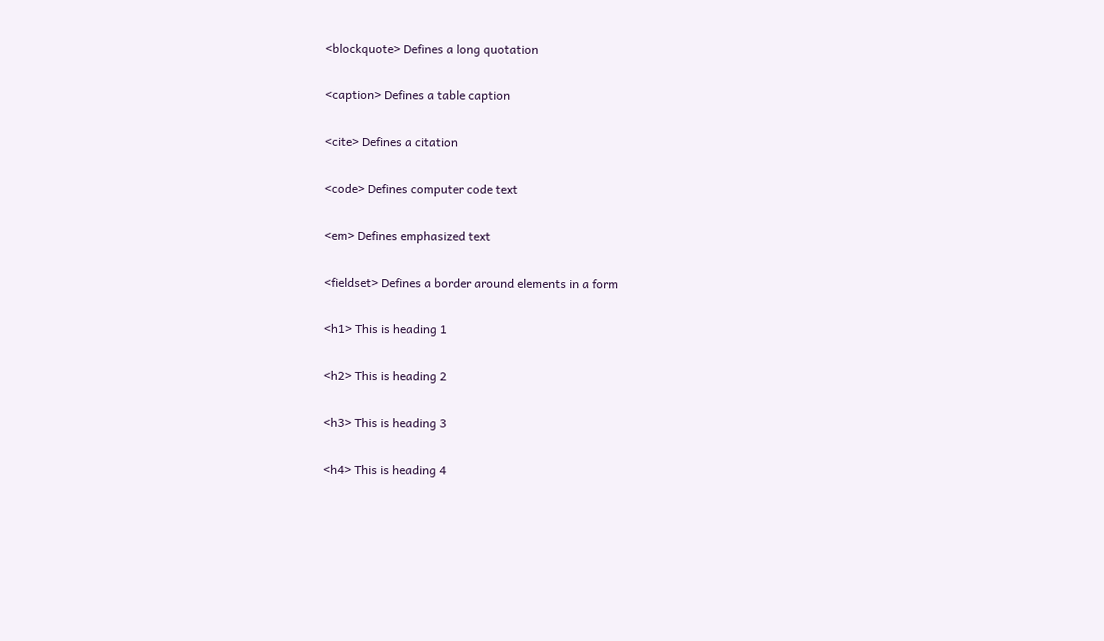<blockquote> Defines a long quotation

<caption> Defines a table caption

<cite> Defines a citation

<code> Defines computer code text

<em> Defines emphasized text

<fieldset> Defines a border around elements in a form

<h1> This is heading 1

<h2> This is heading 2

<h3> This is heading 3

<h4> This is heading 4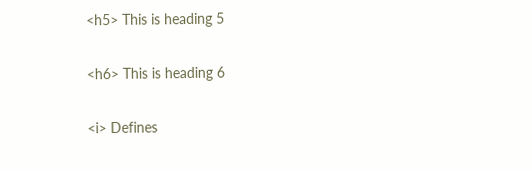<h5> This is heading 5

<h6> This is heading 6

<i> Defines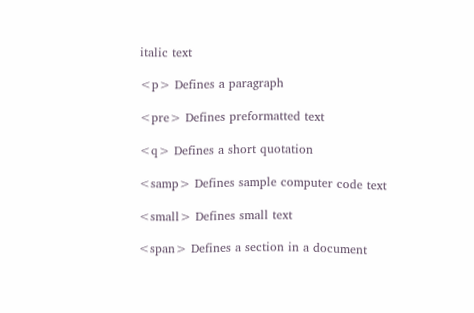italic text

<p> Defines a paragraph

<pre> Defines preformatted text

<q> Defines a short quotation

<samp> Defines sample computer code text

<small> Defines small text

<span> Defines a section in a document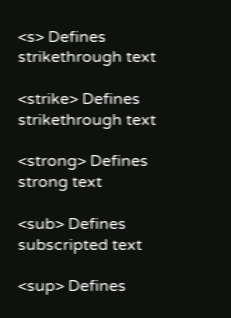<s> Defines strikethrough text

<strike> Defines strikethrough text

<strong> Defines strong text

<sub> Defines subscripted text

<sup> Defines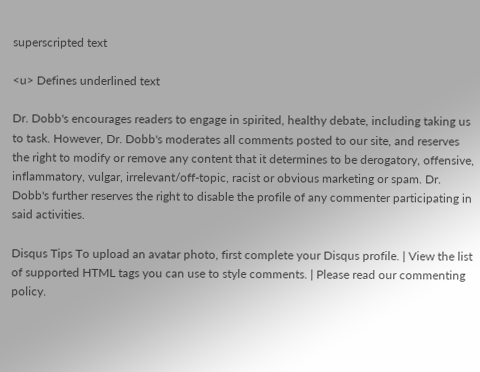superscripted text

<u> Defines underlined text

Dr. Dobb's encourages readers to engage in spirited, healthy debate, including taking us to task. However, Dr. Dobb's moderates all comments posted to our site, and reserves the right to modify or remove any content that it determines to be derogatory, offensive, inflammatory, vulgar, irrelevant/off-topic, racist or obvious marketing or spam. Dr. Dobb's further reserves the right to disable the profile of any commenter participating in said activities.

Disqus Tips To upload an avatar photo, first complete your Disqus profile. | View the list of supported HTML tags you can use to style comments. | Please read our commenting policy.